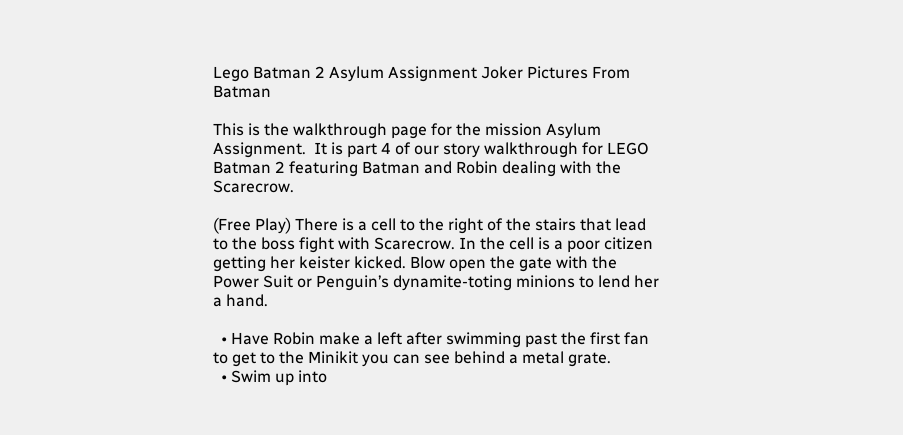Lego Batman 2 Asylum Assignment Joker Pictures From Batman

This is the walkthrough page for the mission Asylum Assignment.  It is part 4 of our story walkthrough for LEGO Batman 2 featuring Batman and Robin dealing with the Scarecrow.

(Free Play) There is a cell to the right of the stairs that lead to the boss fight with Scarecrow. In the cell is a poor citizen getting her keister kicked. Blow open the gate with the Power Suit or Penguin’s dynamite-toting minions to lend her a hand.

  • Have Robin make a left after swimming past the first fan to get to the Minikit you can see behind a metal grate.
  • Swim up into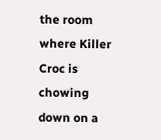the room where Killer Croc is chowing down on a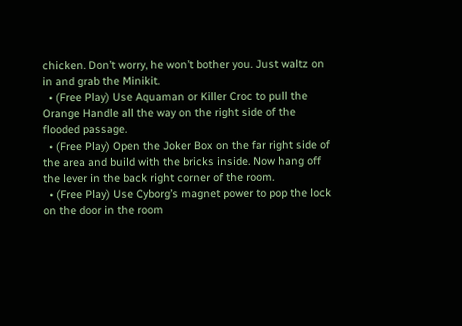chicken. Don’t worry, he won’t bother you. Just waltz on in and grab the Minikit.
  • (Free Play) Use Aquaman or Killer Croc to pull the Orange Handle all the way on the right side of the flooded passage.
  • (Free Play) Open the Joker Box on the far right side of the area and build with the bricks inside. Now hang off the lever in the back right corner of the room.
  • (Free Play) Use Cyborg’s magnet power to pop the lock on the door in the room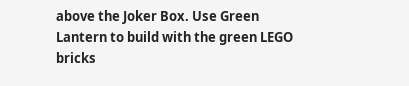above the Joker Box. Use Green Lantern to build with the green LEGO bricks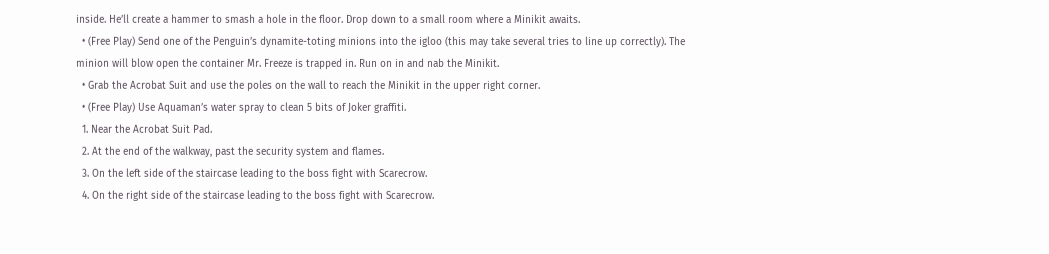inside. He’ll create a hammer to smash a hole in the floor. Drop down to a small room where a Minikit awaits.
  • (Free Play) Send one of the Penguin’s dynamite-toting minions into the igloo (this may take several tries to line up correctly). The minion will blow open the container Mr. Freeze is trapped in. Run on in and nab the Minikit.
  • Grab the Acrobat Suit and use the poles on the wall to reach the Minikit in the upper right corner.
  • (Free Play) Use Aquaman’s water spray to clean 5 bits of Joker graffiti.
  1. Near the Acrobat Suit Pad.
  2. At the end of the walkway, past the security system and flames.
  3. On the left side of the staircase leading to the boss fight with Scarecrow.
  4. On the right side of the staircase leading to the boss fight with Scarecrow.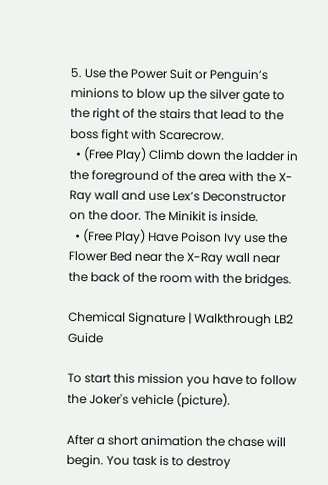5. Use the Power Suit or Penguin’s minions to blow up the silver gate to the right of the stairs that lead to the boss fight with Scarecrow.
  • (Free Play) Climb down the ladder in the foreground of the area with the X-Ray wall and use Lex’s Deconstructor on the door. The Minikit is inside.
  • (Free Play) Have Poison Ivy use the Flower Bed near the X-Ray wall near the back of the room with the bridges.

Chemical Signature | Walkthrough LB2 Guide

To start this mission you have to follow the Joker's vehicle (picture).

After a short animation the chase will begin. You task is to destroy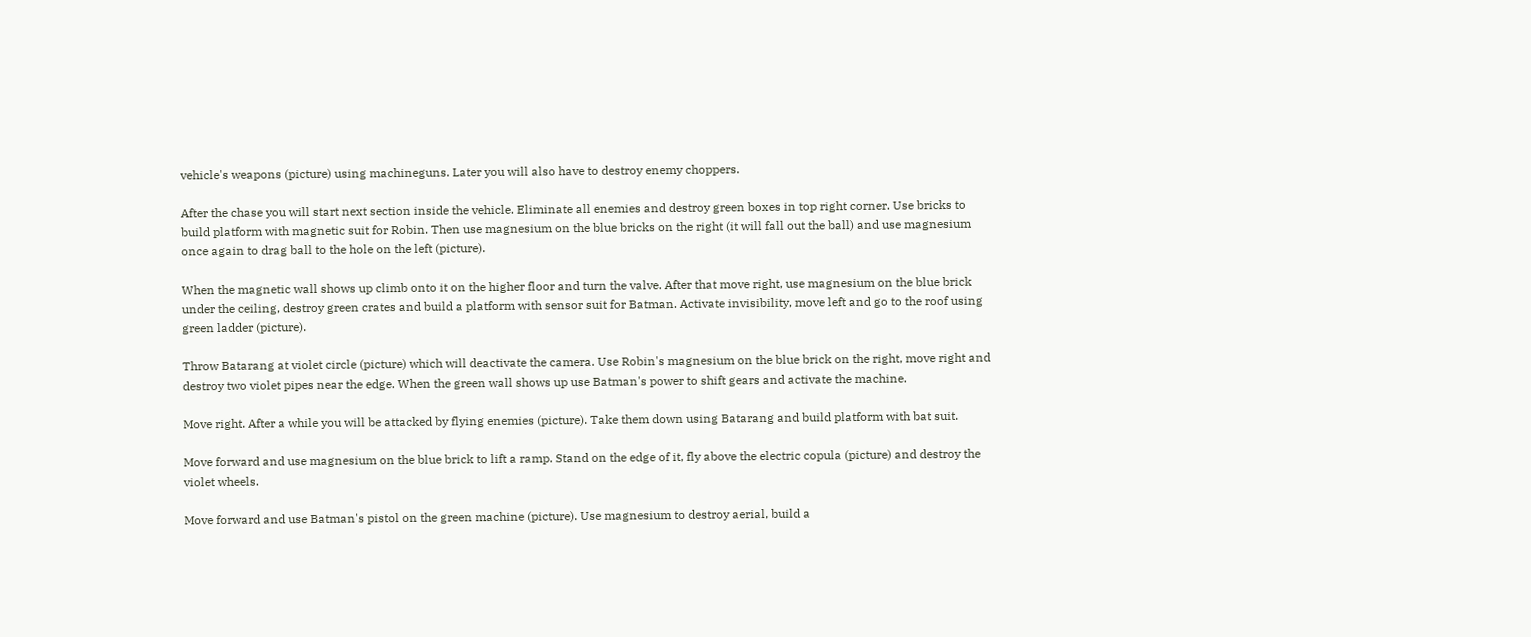vehicle's weapons (picture) using machineguns. Later you will also have to destroy enemy choppers.

After the chase you will start next section inside the vehicle. Eliminate all enemies and destroy green boxes in top right corner. Use bricks to build platform with magnetic suit for Robin. Then use magnesium on the blue bricks on the right (it will fall out the ball) and use magnesium once again to drag ball to the hole on the left (picture).

When the magnetic wall shows up climb onto it on the higher floor and turn the valve. After that move right, use magnesium on the blue brick under the ceiling, destroy green crates and build a platform with sensor suit for Batman. Activate invisibility, move left and go to the roof using green ladder (picture).

Throw Batarang at violet circle (picture) which will deactivate the camera. Use Robin's magnesium on the blue brick on the right, move right and destroy two violet pipes near the edge. When the green wall shows up use Batman's power to shift gears and activate the machine.

Move right. After a while you will be attacked by flying enemies (picture). Take them down using Batarang and build platform with bat suit.

Move forward and use magnesium on the blue brick to lift a ramp. Stand on the edge of it, fly above the electric copula (picture) and destroy the violet wheels.

Move forward and use Batman's pistol on the green machine (picture). Use magnesium to destroy aerial, build a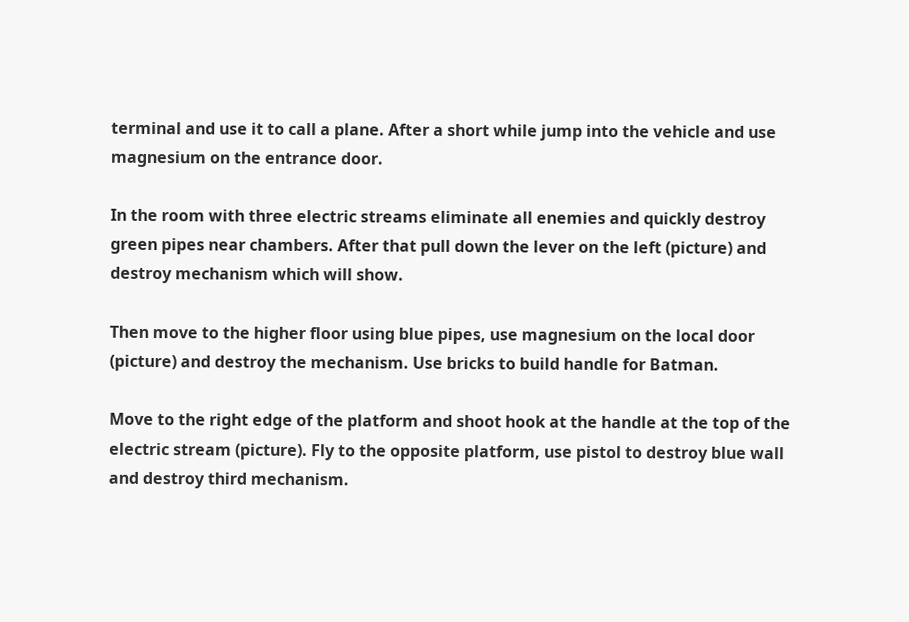terminal and use it to call a plane. After a short while jump into the vehicle and use magnesium on the entrance door.

In the room with three electric streams eliminate all enemies and quickly destroy green pipes near chambers. After that pull down the lever on the left (picture) and destroy mechanism which will show.

Then move to the higher floor using blue pipes, use magnesium on the local door (picture) and destroy the mechanism. Use bricks to build handle for Batman.

Move to the right edge of the platform and shoot hook at the handle at the top of the electric stream (picture). Fly to the opposite platform, use pistol to destroy blue wall and destroy third mechanism.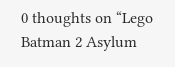0 thoughts on “Lego Batman 2 Asylum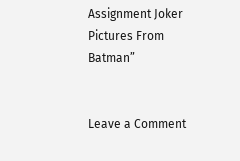Assignment Joker Pictures From Batman”


Leave a Comment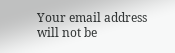Your email address will not be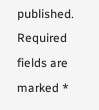published. Required fields are marked *